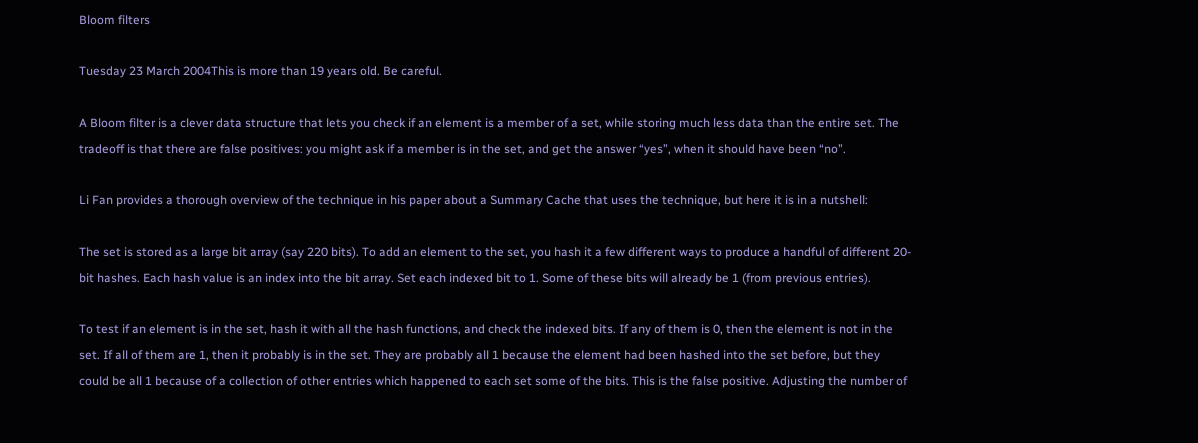Bloom filters

Tuesday 23 March 2004This is more than 19 years old. Be careful.

A Bloom filter is a clever data structure that lets you check if an element is a member of a set, while storing much less data than the entire set. The tradeoff is that there are false positives: you might ask if a member is in the set, and get the answer “yes”, when it should have been “no”.

Li Fan provides a thorough overview of the technique in his paper about a Summary Cache that uses the technique, but here it is in a nutshell:

The set is stored as a large bit array (say 220 bits). To add an element to the set, you hash it a few different ways to produce a handful of different 20-bit hashes. Each hash value is an index into the bit array. Set each indexed bit to 1. Some of these bits will already be 1 (from previous entries).

To test if an element is in the set, hash it with all the hash functions, and check the indexed bits. If any of them is 0, then the element is not in the set. If all of them are 1, then it probably is in the set. They are probably all 1 because the element had been hashed into the set before, but they could be all 1 because of a collection of other entries which happened to each set some of the bits. This is the false positive. Adjusting the number of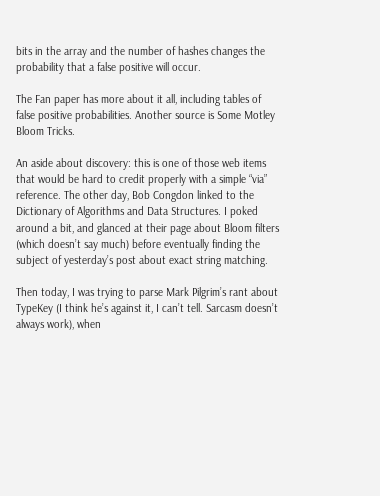bits in the array and the number of hashes changes the probability that a false positive will occur.

The Fan paper has more about it all, including tables of false positive probabilities. Another source is Some Motley Bloom Tricks.

An aside about discovery: this is one of those web items that would be hard to credit properly with a simple “via” reference. The other day, Bob Congdon linked to the Dictionary of Algorithms and Data Structures. I poked around a bit, and glanced at their page about Bloom filters (which doesn’t say much) before eventually finding the subject of yesterday’s post about exact string matching.

Then today, I was trying to parse Mark Pilgrim’s rant about TypeKey (I think he’s against it, I can’t tell. Sarcasm doesn’t always work), when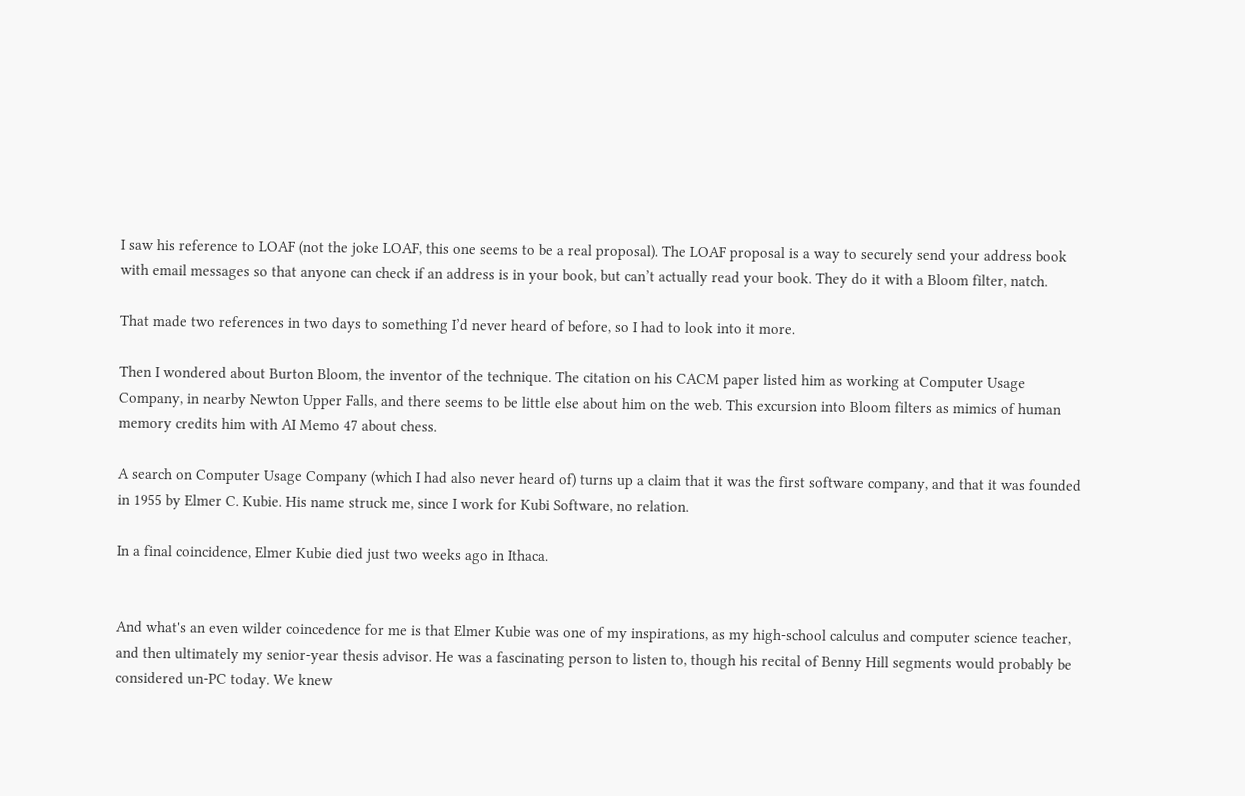I saw his reference to LOAF (not the joke LOAF, this one seems to be a real proposal). The LOAF proposal is a way to securely send your address book with email messages so that anyone can check if an address is in your book, but can’t actually read your book. They do it with a Bloom filter, natch.

That made two references in two days to something I’d never heard of before, so I had to look into it more.

Then I wondered about Burton Bloom, the inventor of the technique. The citation on his CACM paper listed him as working at Computer Usage Company, in nearby Newton Upper Falls, and there seems to be little else about him on the web. This excursion into Bloom filters as mimics of human memory credits him with AI Memo 47 about chess.

A search on Computer Usage Company (which I had also never heard of) turns up a claim that it was the first software company, and that it was founded in 1955 by Elmer C. Kubie. His name struck me, since I work for Kubi Software, no relation.

In a final coincidence, Elmer Kubie died just two weeks ago in Ithaca.


And what's an even wilder coincedence for me is that Elmer Kubie was one of my inspirations, as my high-school calculus and computer science teacher, and then ultimately my senior-year thesis advisor. He was a fascinating person to listen to, though his recital of Benny Hill segments would probably be considered un-PC today. We knew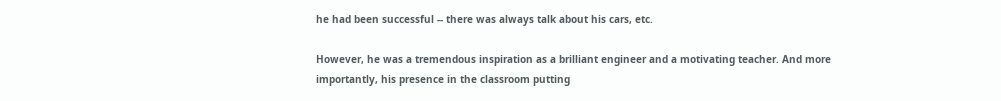he had been successful -- there was always talk about his cars, etc.

However, he was a tremendous inspiration as a brilliant engineer and a motivating teacher. And more importantly, his presence in the classroom putting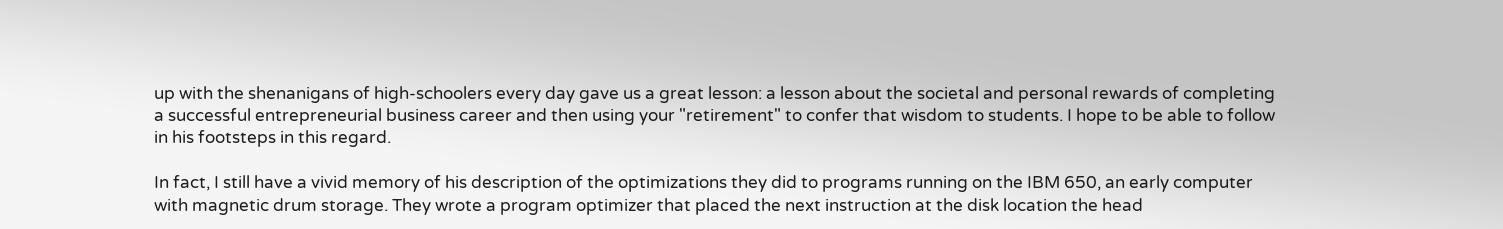up with the shenanigans of high-schoolers every day gave us a great lesson: a lesson about the societal and personal rewards of completing a successful entrepreneurial business career and then using your "retirement" to confer that wisdom to students. I hope to be able to follow in his footsteps in this regard.

In fact, I still have a vivid memory of his description of the optimizations they did to programs running on the IBM 650, an early computer with magnetic drum storage. They wrote a program optimizer that placed the next instruction at the disk location the head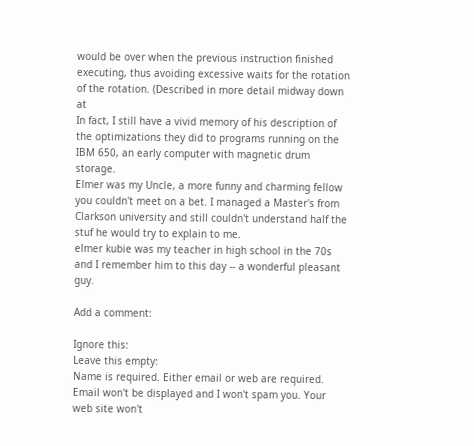would be over when the previous instruction finished executing, thus avoiding excessive waits for the rotation of the rotation. (Described in more detail midway down at
In fact, I still have a vivid memory of his description of the optimizations they did to programs running on the IBM 650, an early computer with magnetic drum storage.
Elmer was my Uncle, a more funny and charming fellow you couldn't meet on a bet. I managed a Master's from Clarkson university and still couldn't understand half the stuf he would try to explain to me.
elmer kubie was my teacher in high school in the 70s and I remember him to this day -- a wonderful pleasant guy.

Add a comment:

Ignore this:
Leave this empty:
Name is required. Either email or web are required. Email won't be displayed and I won't spam you. Your web site won't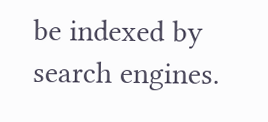be indexed by search engines.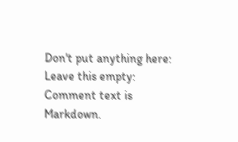Don't put anything here:
Leave this empty:
Comment text is Markdown.